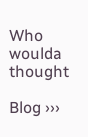Who woulda thought

Blog ›››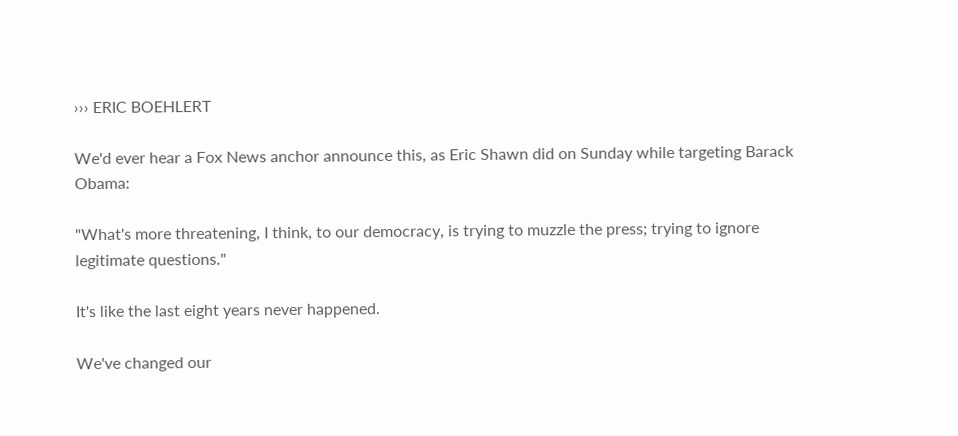››› ERIC BOEHLERT

We'd ever hear a Fox News anchor announce this, as Eric Shawn did on Sunday while targeting Barack Obama:

"What's more threatening, I think, to our democracy, is trying to muzzle the press; trying to ignore legitimate questions."

It's like the last eight years never happened.

We've changed our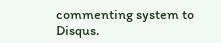commenting system to Disqus.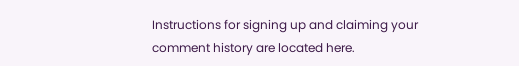Instructions for signing up and claiming your comment history are located here.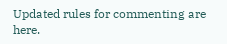Updated rules for commenting are here.